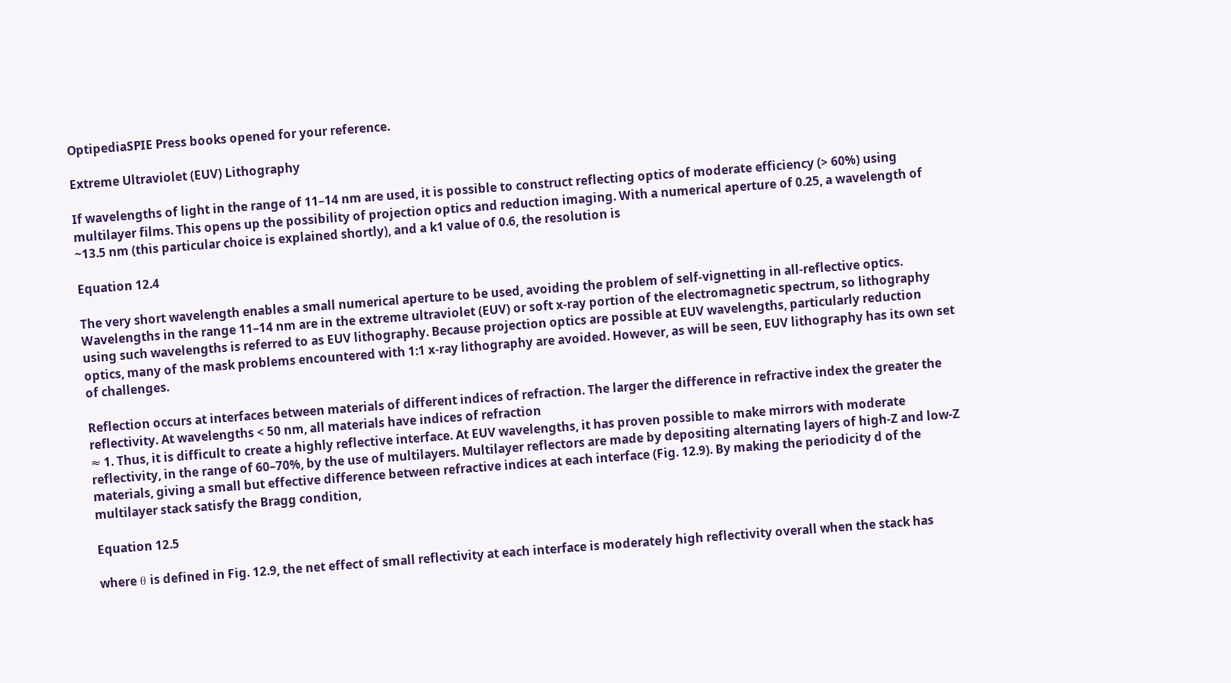OptipediaSPIE Press books opened for your reference.

Extreme Ultraviolet (EUV) Lithography

If wavelengths of light in the range of 11–14 nm are used, it is possible to construct reflecting optics of moderate efficiency (> 60%) using multilayer films. This opens up the possibility of projection optics and reduction imaging. With a numerical aperture of 0.25, a wavelength of ~13.5 nm (this particular choice is explained shortly), and a k1 value of 0.6, the resolution is

Equation 12.4

The very short wavelength enables a small numerical aperture to be used, avoiding the problem of self-vignetting in all-reflective optics. Wavelengths in the range 11–14 nm are in the extreme ultraviolet (EUV) or soft x-ray portion of the electromagnetic spectrum, so lithography using such wavelengths is referred to as EUV lithography. Because projection optics are possible at EUV wavelengths, particularly reduction optics, many of the mask problems encountered with 1:1 x-ray lithography are avoided. However, as will be seen, EUV lithography has its own set of challenges.

Reflection occurs at interfaces between materials of different indices of refraction. The larger the difference in refractive index the greater the reflectivity. At wavelengths < 50 nm, all materials have indices of refraction
≈ 1. Thus, it is difficult to create a highly reflective interface. At EUV wavelengths, it has proven possible to make mirrors with moderate reflectivity, in the range of 60–70%, by the use of multilayers. Multilayer reflectors are made by depositing alternating layers of high-Z and low-Z materials, giving a small but effective difference between refractive indices at each interface (Fig. 12.9). By making the periodicity d of the multilayer stack satisfy the Bragg condition,

Equation 12.5

where θ is defined in Fig. 12.9, the net effect of small reflectivity at each interface is moderately high reflectivity overall when the stack has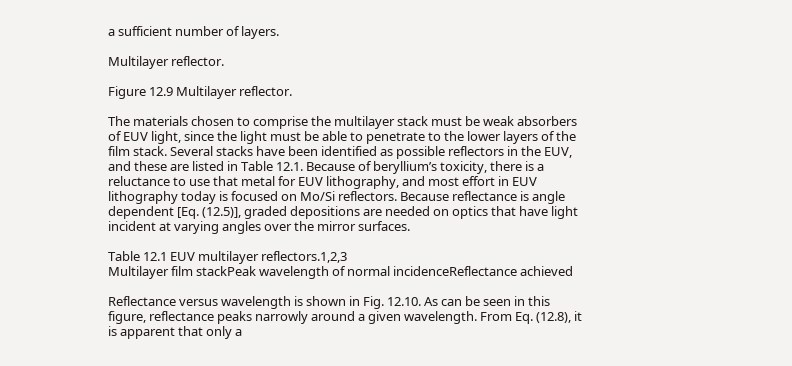a sufficient number of layers.

Multilayer reflector.

Figure 12.9 Multilayer reflector.

The materials chosen to comprise the multilayer stack must be weak absorbers of EUV light, since the light must be able to penetrate to the lower layers of the film stack. Several stacks have been identified as possible reflectors in the EUV, and these are listed in Table 12.1. Because of beryllium’s toxicity, there is a reluctance to use that metal for EUV lithography, and most effort in EUV lithography today is focused on Mo/Si reflectors. Because reflectance is angle dependent [Eq. (12.5)], graded depositions are needed on optics that have light incident at varying angles over the mirror surfaces.

Table 12.1 EUV multilayer reflectors.1,2,3
Multilayer film stackPeak wavelength of normal incidenceReflectance achieved

Reflectance versus wavelength is shown in Fig. 12.10. As can be seen in this figure, reflectance peaks narrowly around a given wavelength. From Eq. (12.8), it is apparent that only a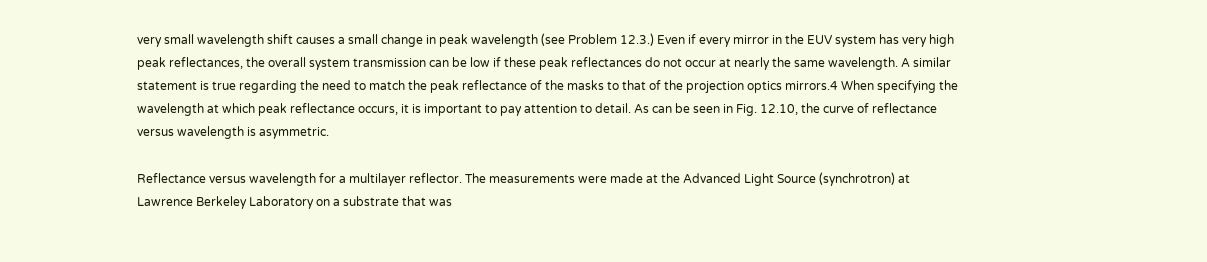very small wavelength shift causes a small change in peak wavelength (see Problem 12.3.) Even if every mirror in the EUV system has very high peak reflectances, the overall system transmission can be low if these peak reflectances do not occur at nearly the same wavelength. A similar statement is true regarding the need to match the peak reflectance of the masks to that of the projection optics mirrors.4 When specifying the wavelength at which peak reflectance occurs, it is important to pay attention to detail. As can be seen in Fig. 12.10, the curve of reflectance versus wavelength is asymmetric.

Reflectance versus wavelength for a multilayer reflector. The measurements were made at the Advanced Light Source (synchrotron) at Lawrence Berkeley Laboratory on a substrate that was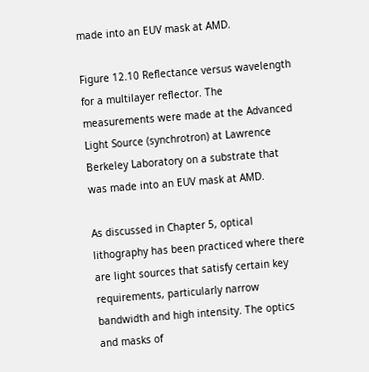made into an EUV mask at AMD.

Figure 12.10 Reflectance versus wavelength for a multilayer reflector. The measurements were made at the Advanced Light Source (synchrotron) at Lawrence Berkeley Laboratory on a substrate that was made into an EUV mask at AMD.

As discussed in Chapter 5, optical lithography has been practiced where there are light sources that satisfy certain key requirements, particularly narrow bandwidth and high intensity. The optics and masks of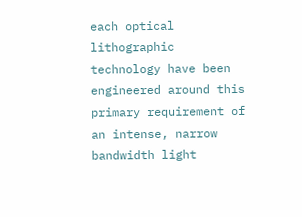each optical lithographic technology have been engineered around this primary requirement of an intense, narrow bandwidth light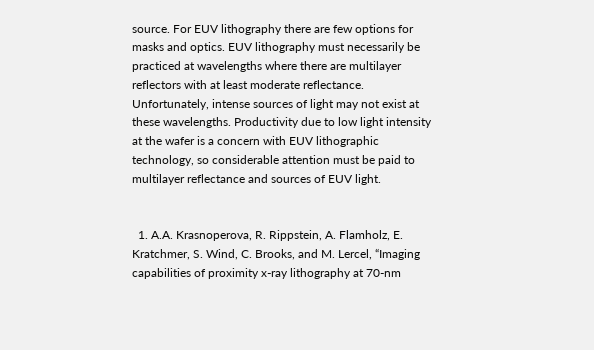source. For EUV lithography there are few options for masks and optics. EUV lithography must necessarily be practiced at wavelengths where there are multilayer reflectors with at least moderate reflectance. Unfortunately, intense sources of light may not exist at these wavelengths. Productivity due to low light intensity at the wafer is a concern with EUV lithographic technology, so considerable attention must be paid to multilayer reflectance and sources of EUV light.


  1. A.A. Krasnoperova, R. Rippstein, A. Flamholz, E. Kratchmer, S. Wind, C. Brooks, and M. Lercel, “Imaging capabilities of proximity x-ray lithography at 70-nm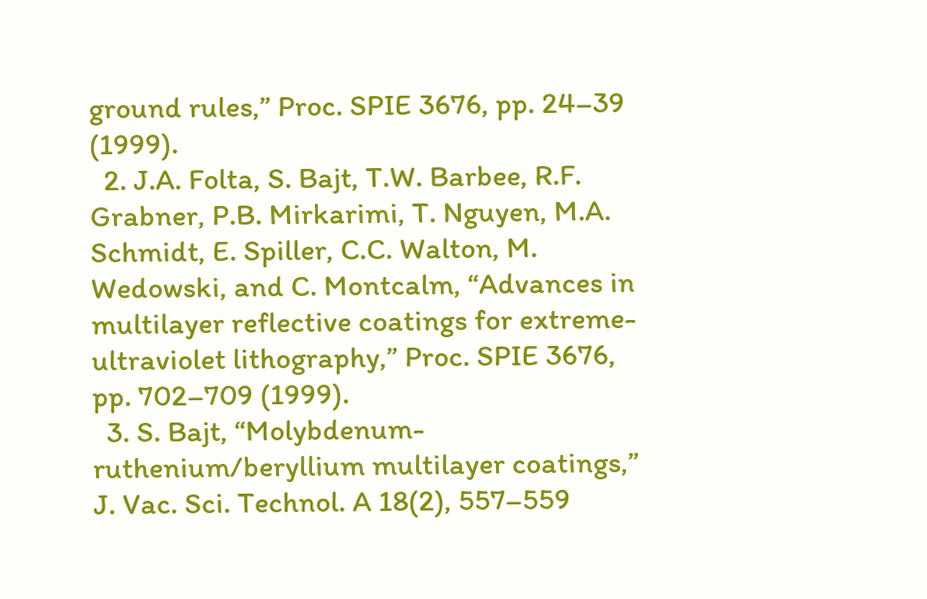ground rules,” Proc. SPIE 3676, pp. 24–39 (1999).
  2. J.A. Folta, S. Bajt, T.W. Barbee, R.F. Grabner, P.B. Mirkarimi, T. Nguyen, M.A. Schmidt, E. Spiller, C.C. Walton, M. Wedowski, and C. Montcalm, “Advances in multilayer reflective coatings for extreme-ultraviolet lithography,” Proc. SPIE 3676, pp. 702–709 (1999).
  3. S. Bajt, “Molybdenum-ruthenium/beryllium multilayer coatings,” J. Vac. Sci. Technol. A 18(2), 557–559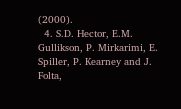(2000).
  4. S.D. Hector, E.M. Gullikson, P. Mirkarimi, E. Spiller, P. Kearney and J. Folta,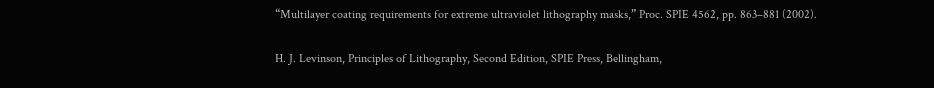“Multilayer coating requirements for extreme ultraviolet lithography masks,” Proc. SPIE 4562, pp. 863–881 (2002).

H. J. Levinson, Principles of Lithography, Second Edition, SPIE Press, Bellingham,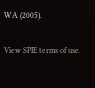WA (2005).

View SPIE terms of use.